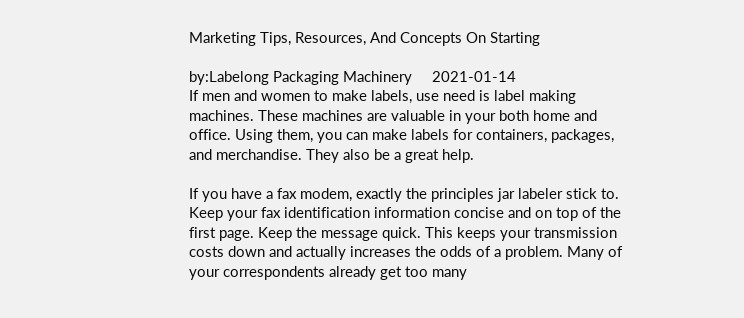Marketing Tips, Resources, And Concepts On Starting

by:Labelong Packaging Machinery     2021-01-14
If men and women to make labels, use need is label making machines. These machines are valuable in your both home and office. Using them, you can make labels for containers, packages, and merchandise. They also be a great help.

If you have a fax modem, exactly the principles jar labeler stick to. Keep your fax identification information concise and on top of the first page. Keep the message quick. This keeps your transmission costs down and actually increases the odds of a problem. Many of your correspondents already get too many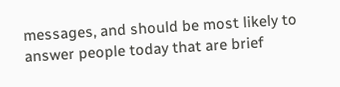messages, and should be most likely to answer people today that are brief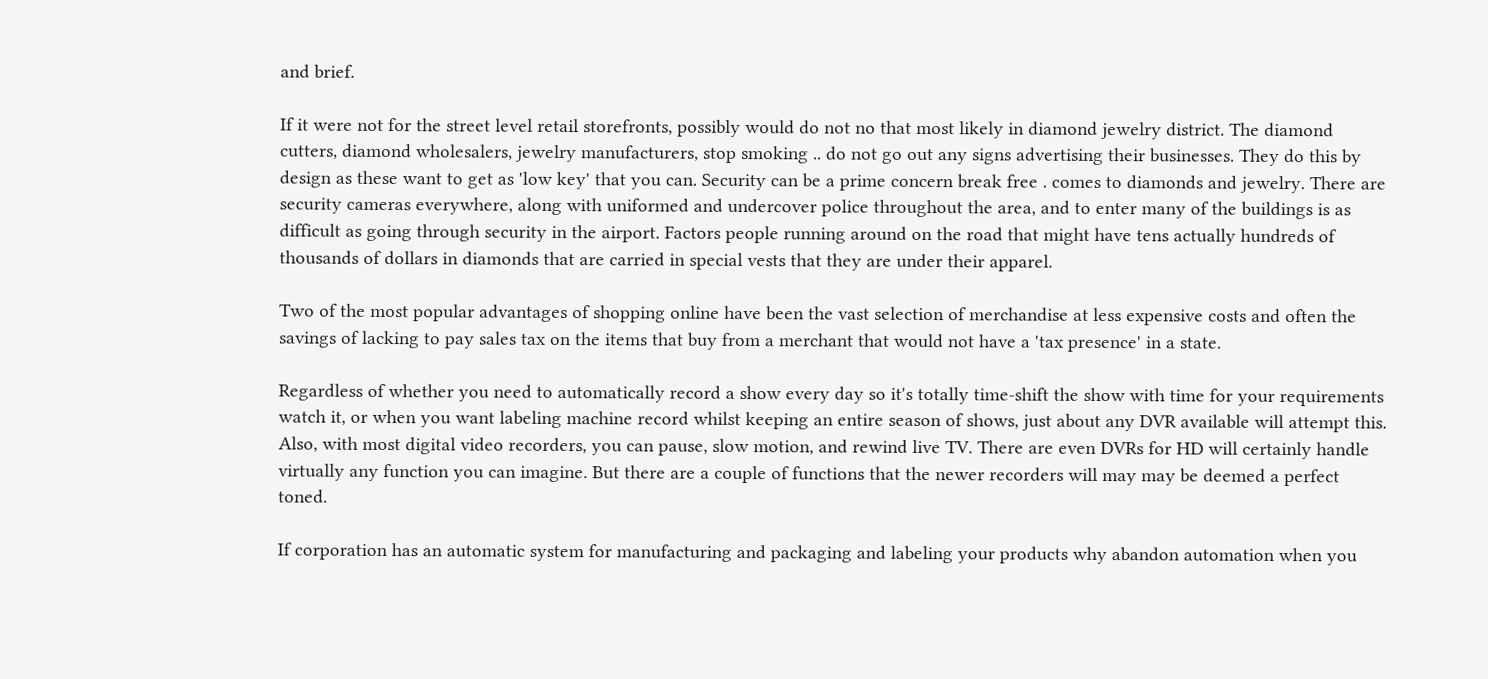and brief.

If it were not for the street level retail storefronts, possibly would do not no that most likely in diamond jewelry district. The diamond cutters, diamond wholesalers, jewelry manufacturers, stop smoking .. do not go out any signs advertising their businesses. They do this by design as these want to get as 'low key' that you can. Security can be a prime concern break free . comes to diamonds and jewelry. There are security cameras everywhere, along with uniformed and undercover police throughout the area, and to enter many of the buildings is as difficult as going through security in the airport. Factors people running around on the road that might have tens actually hundreds of thousands of dollars in diamonds that are carried in special vests that they are under their apparel.

Two of the most popular advantages of shopping online have been the vast selection of merchandise at less expensive costs and often the savings of lacking to pay sales tax on the items that buy from a merchant that would not have a 'tax presence' in a state.

Regardless of whether you need to automatically record a show every day so it's totally time-shift the show with time for your requirements watch it, or when you want labeling machine record whilst keeping an entire season of shows, just about any DVR available will attempt this. Also, with most digital video recorders, you can pause, slow motion, and rewind live TV. There are even DVRs for HD will certainly handle virtually any function you can imagine. But there are a couple of functions that the newer recorders will may may be deemed a perfect toned.

If corporation has an automatic system for manufacturing and packaging and labeling your products why abandon automation when you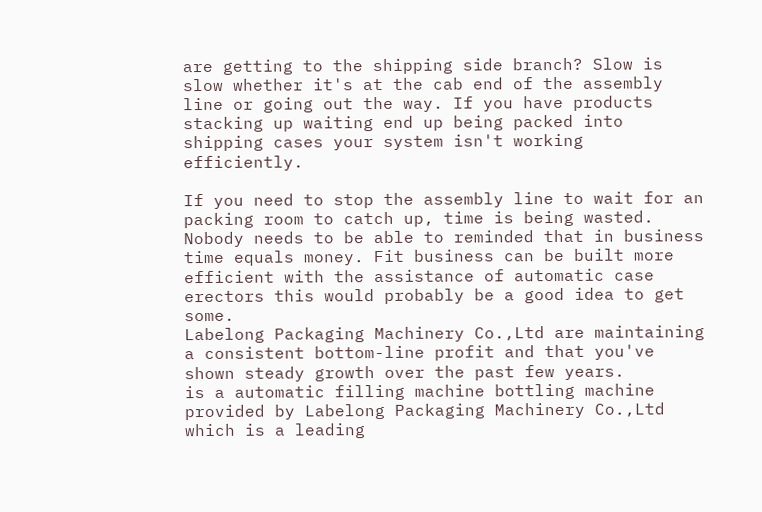are getting to the shipping side branch? Slow is slow whether it's at the cab end of the assembly line or going out the way. If you have products stacking up waiting end up being packed into shipping cases your system isn't working efficiently.

If you need to stop the assembly line to wait for an packing room to catch up, time is being wasted. Nobody needs to be able to reminded that in business time equals money. Fit business can be built more efficient with the assistance of automatic case erectors this would probably be a good idea to get some.
Labelong Packaging Machinery Co.,Ltd are maintaining a consistent bottom-line profit and that you've shown steady growth over the past few years.
is a automatic filling machine bottling machine provided by Labelong Packaging Machinery Co.,Ltd which is a leading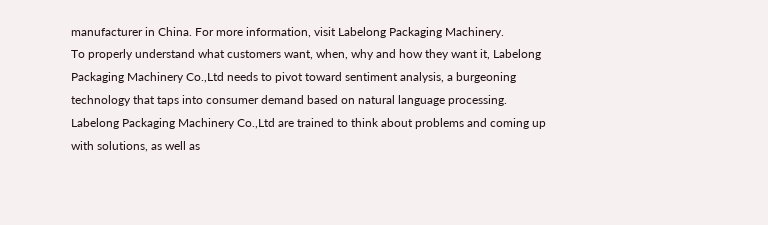manufacturer in China. For more information, visit Labelong Packaging Machinery.
To properly understand what customers want, when, why and how they want it, Labelong Packaging Machinery Co.,Ltd needs to pivot toward sentiment analysis, a burgeoning technology that taps into consumer demand based on natural language processing.
Labelong Packaging Machinery Co.,Ltd are trained to think about problems and coming up with solutions, as well as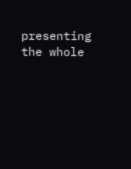presenting the whole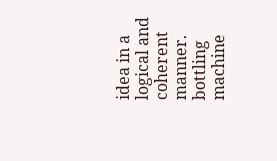idea in a logical and coherent manner.
bottling machine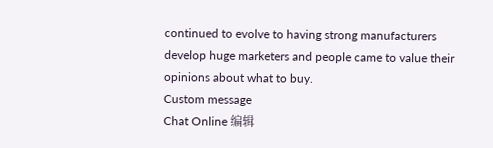continued to evolve to having strong manufacturers develop huge marketers and people came to value their opinions about what to buy.
Custom message
Chat Online 编辑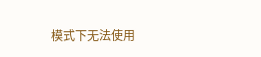模式下无法使用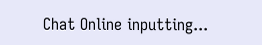Chat Online inputting...